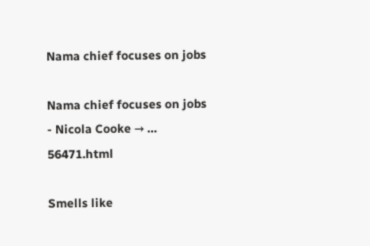Nama chief focuses on jobs

Nama chief focuses on jobs - Nicola Cooke → … 56471.html

Smells like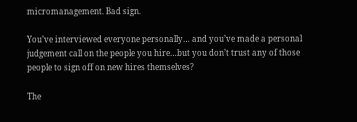micromanagement. Bad sign.

You’ve interviewed everyone personally… and you’ve made a personal judgement call on the people you hire…but you don’t trust any of those people to sign off on new hires themselves?

The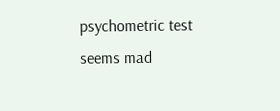psychometric test seems mad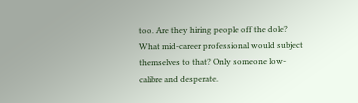too. Are they hiring people off the dole? What mid-career professional would subject themselves to that? Only someone low-calibre and desperate.